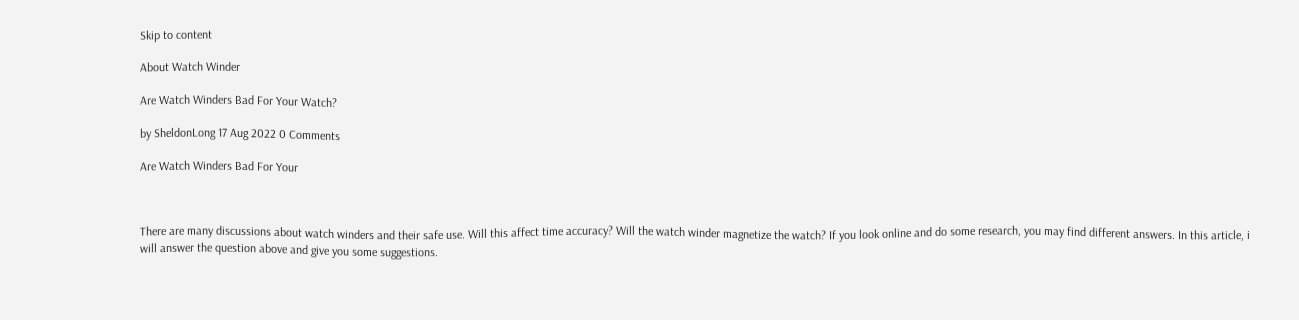Skip to content

About Watch Winder

Are Watch Winders Bad For Your Watch?

by SheldonLong 17 Aug 2022 0 Comments

Are Watch Winders Bad For Your



There are many discussions about watch winders and their safe use. Will this affect time accuracy? Will the watch winder magnetize the watch? If you look online and do some research, you may find different answers. In this article, i will answer the question above and give you some suggestions.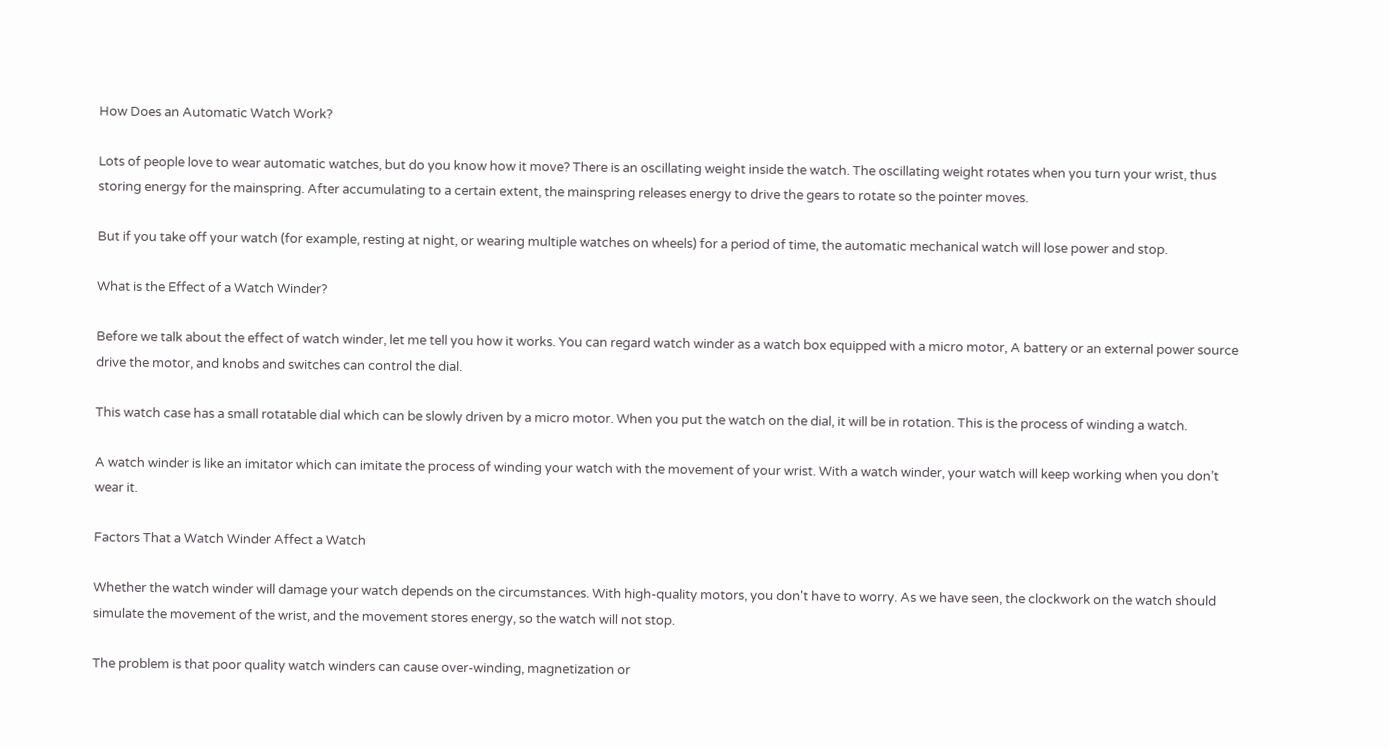How Does an Automatic Watch Work?

Lots of people love to wear automatic watches, but do you know how it move? There is an oscillating weight inside the watch. The oscillating weight rotates when you turn your wrist, thus storing energy for the mainspring. After accumulating to a certain extent, the mainspring releases energy to drive the gears to rotate so the pointer moves.

But if you take off your watch (for example, resting at night, or wearing multiple watches on wheels) for a period of time, the automatic mechanical watch will lose power and stop.

What is the Effect of a Watch Winder?

Before we talk about the effect of watch winder, let me tell you how it works. You can regard watch winder as a watch box equipped with a micro motor, A battery or an external power source drive the motor, and knobs and switches can control the dial.

This watch case has a small rotatable dial which can be slowly driven by a micro motor. When you put the watch on the dial, it will be in rotation. This is the process of winding a watch.

A watch winder is like an imitator which can imitate the process of winding your watch with the movement of your wrist. With a watch winder, your watch will keep working when you don’t wear it.

Factors That a Watch Winder Affect a Watch

Whether the watch winder will damage your watch depends on the circumstances. With high-quality motors, you don't have to worry. As we have seen, the clockwork on the watch should simulate the movement of the wrist, and the movement stores energy, so the watch will not stop.

The problem is that poor quality watch winders can cause over-winding, magnetization or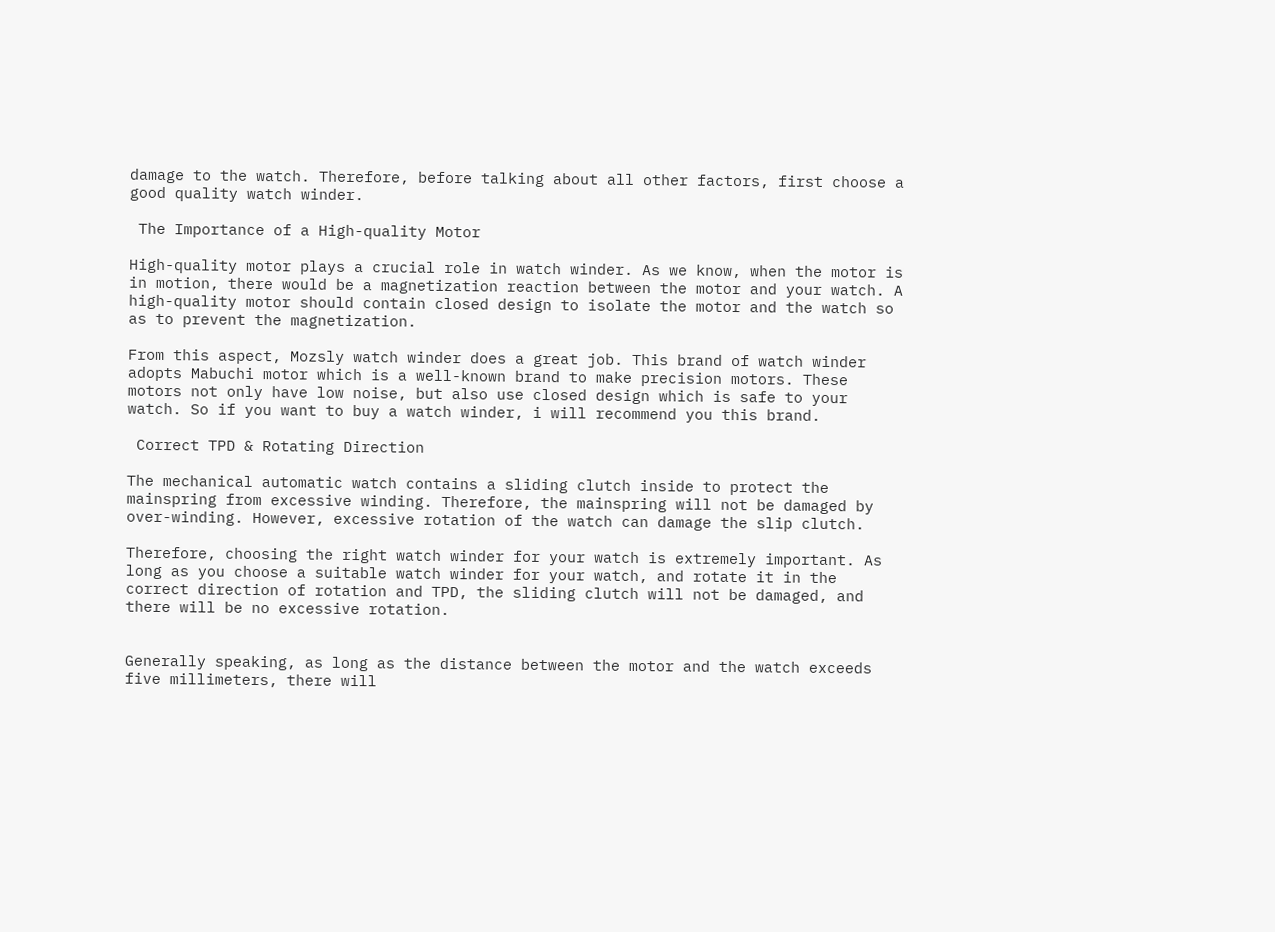damage to the watch. Therefore, before talking about all other factors, first choose a good quality watch winder.

 The Importance of a High-quality Motor

High-quality motor plays a crucial role in watch winder. As we know, when the motor is in motion, there would be a magnetization reaction between the motor and your watch. A high-quality motor should contain closed design to isolate the motor and the watch so as to prevent the magnetization.

From this aspect, Mozsly watch winder does a great job. This brand of watch winder adopts Mabuchi motor which is a well-known brand to make precision motors. These motors not only have low noise, but also use closed design which is safe to your watch. So if you want to buy a watch winder, i will recommend you this brand.

 Correct TPD & Rotating Direction

The mechanical automatic watch contains a sliding clutch inside to protect the mainspring from excessive winding. Therefore, the mainspring will not be damaged by over-winding. However, excessive rotation of the watch can damage the slip clutch.

Therefore, choosing the right watch winder for your watch is extremely important. As long as you choose a suitable watch winder for your watch, and rotate it in the correct direction of rotation and TPD, the sliding clutch will not be damaged, and there will be no excessive rotation.


Generally speaking, as long as the distance between the motor and the watch exceeds five millimeters, there will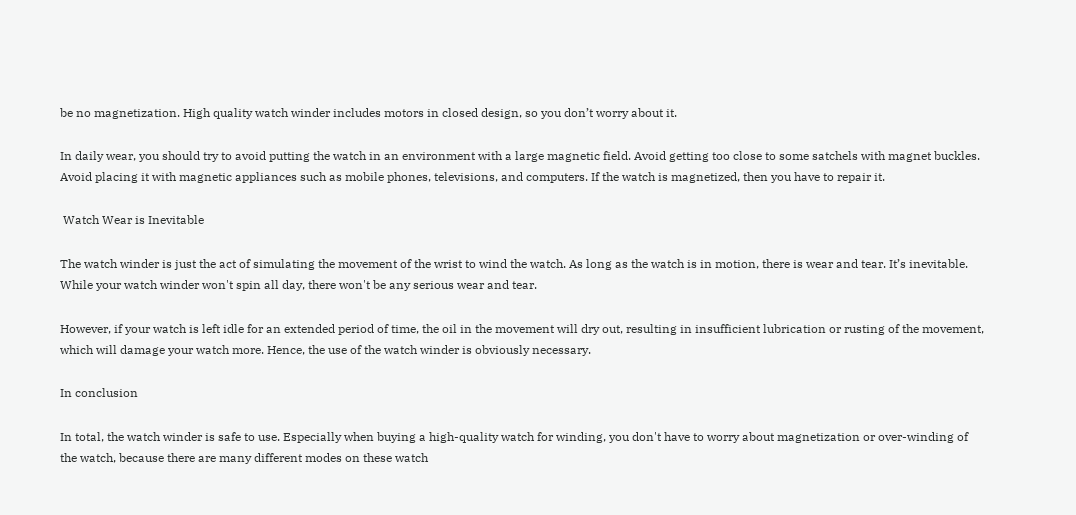be no magnetization. High quality watch winder includes motors in closed design, so you don’t worry about it.

In daily wear, you should try to avoid putting the watch in an environment with a large magnetic field. Avoid getting too close to some satchels with magnet buckles. Avoid placing it with magnetic appliances such as mobile phones, televisions, and computers. If the watch is magnetized, then you have to repair it.

 Watch Wear is Inevitable

The watch winder is just the act of simulating the movement of the wrist to wind the watch. As long as the watch is in motion, there is wear and tear. It’s inevitable. While your watch winder won't spin all day, there won't be any serious wear and tear.

However, if your watch is left idle for an extended period of time, the oil in the movement will dry out, resulting in insufficient lubrication or rusting of the movement, which will damage your watch more. Hence, the use of the watch winder is obviously necessary.

In conclusion

In total, the watch winder is safe to use. Especially when buying a high-quality watch for winding, you don't have to worry about magnetization or over-winding of the watch, because there are many different modes on these watch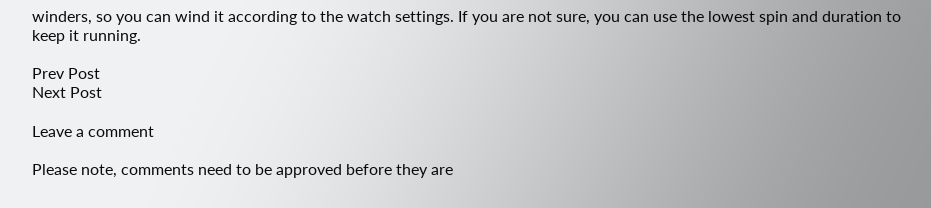winders, so you can wind it according to the watch settings. If you are not sure, you can use the lowest spin and duration to keep it running.

Prev Post
Next Post

Leave a comment

Please note, comments need to be approved before they are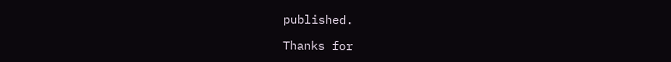published.

Thanks for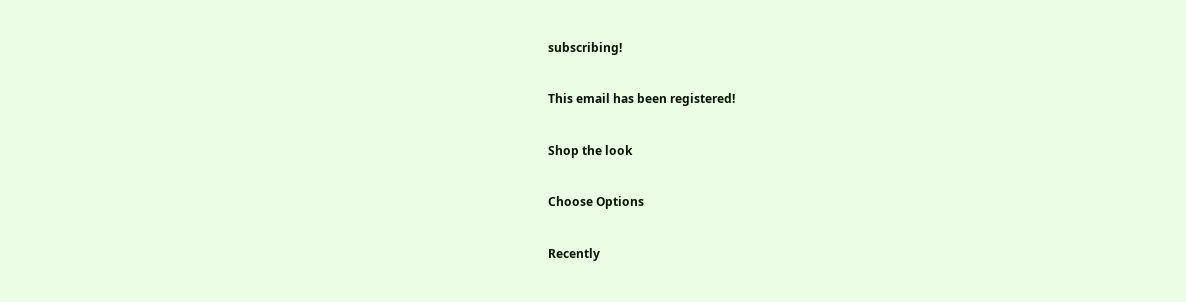subscribing!

This email has been registered!

Shop the look

Choose Options

Recently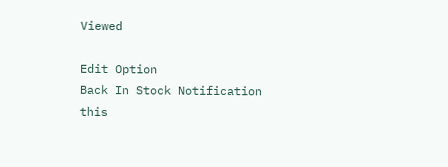Viewed

Edit Option
Back In Stock Notification
this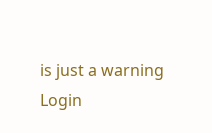is just a warning
Login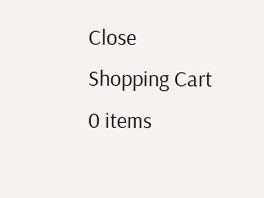Close
Shopping Cart
0 items